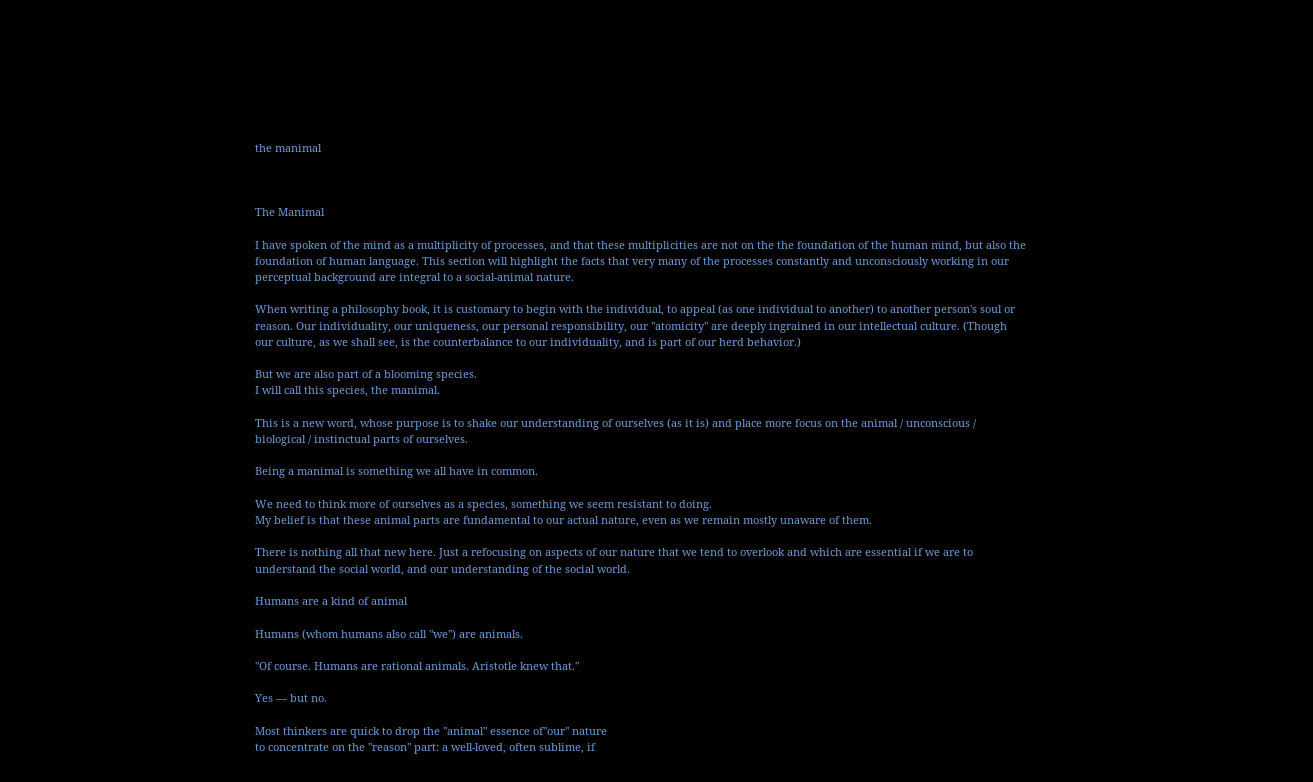the manimal



The Manimal

I have spoken of the mind as a multiplicity of processes, and that these multiplicities are not on the the foundation of the human mind, but also the foundation of human language. This section will highlight the facts that very many of the processes constantly and unconsciously working in our perceptual background are integral to a social-animal nature.

When writing a philosophy book, it is customary to begin with the individual, to appeal (as one individual to another) to another person's soul or reason. Our individuality, our uniqueness, our personal responsibility, our "atomicity" are deeply ingrained in our intellectual culture. (Though our culture, as we shall see, is the counterbalance to our individuality, and is part of our herd behavior.)

But we are also part of a blooming species.
I will call this species, the manimal.

This is a new word, whose purpose is to shake our understanding of ourselves (as it is) and place more focus on the animal / unconscious / biological / instinctual parts of ourselves.

Being a manimal is something we all have in common.

We need to think more of ourselves as a species, something we seem resistant to doing.
My belief is that these animal parts are fundamental to our actual nature, even as we remain mostly unaware of them.

There is nothing all that new here. Just a refocusing on aspects of our nature that we tend to overlook and which are essential if we are to understand the social world, and our understanding of the social world.

Humans are a kind of animal

Humans (whom humans also call "we") are animals.

"Of course. Humans are rational animals. Aristotle knew that."

Yes — but no.

Most thinkers are quick to drop the "animal" essence of"our" nature
to concentrate on the "reason" part: a well-loved, often sublime, if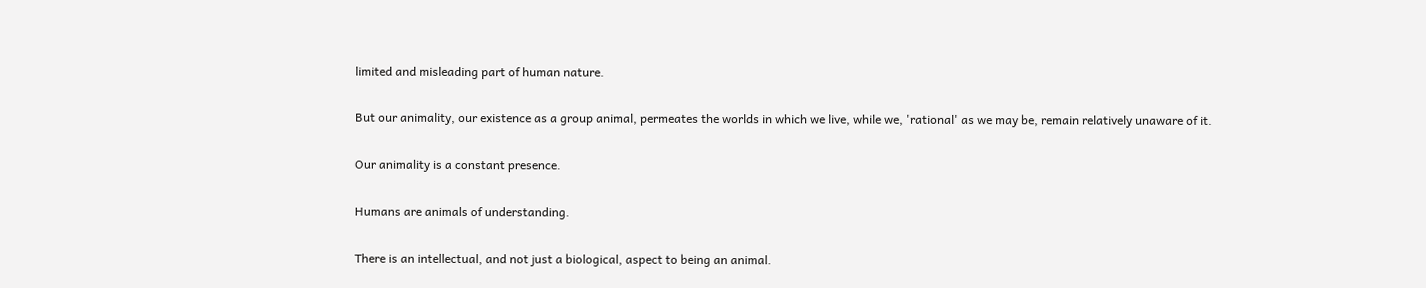limited and misleading part of human nature.

But our animality, our existence as a group animal, permeates the worlds in which we live, while we, 'rational' as we may be, remain relatively unaware of it.

Our animality is a constant presence.

Humans are animals of understanding.

There is an intellectual, and not just a biological, aspect to being an animal.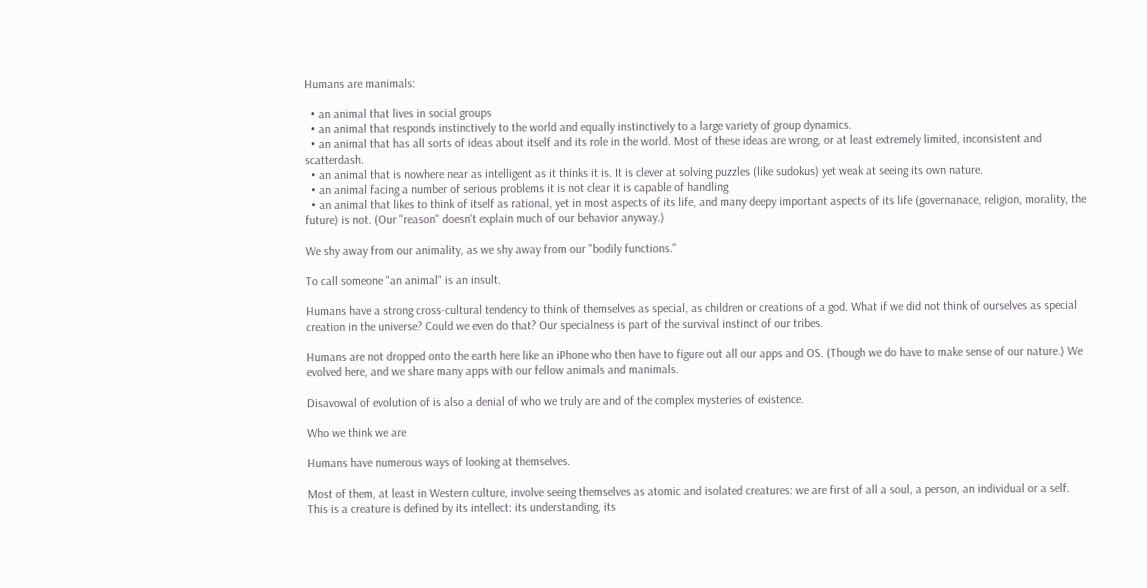Humans are manimals:

  • an animal that lives in social groups
  • an animal that responds instinctively to the world and equally instinctively to a large variety of group dynamics.
  • an animal that has all sorts of ideas about itself and its role in the world. Most of these ideas are wrong, or at least extremely limited, inconsistent and scatterdash.
  • an animal that is nowhere near as intelligent as it thinks it is. It is clever at solving puzzles (like sudokus) yet weak at seeing its own nature.
  • an animal facing a number of serious problems it is not clear it is capable of handling
  • an animal that likes to think of itself as rational, yet in most aspects of its life, and many deepy important aspects of its life (governanace, religion, morality, the future) is not. (Our "reason" doesn't explain much of our behavior anyway.)

We shy away from our animality, as we shy away from our "bodily functions."

To call someone "an animal" is an insult.

Humans have a strong cross-cultural tendency to think of themselves as special, as children or creations of a god. What if we did not think of ourselves as special creation in the universe? Could we even do that? Our specialness is part of the survival instinct of our tribes.

Humans are not dropped onto the earth here like an iPhone who then have to figure out all our apps and OS. (Though we do have to make sense of our nature.) We evolved here, and we share many apps with our fellow animals and manimals.

Disavowal of evolution of is also a denial of who we truly are and of the complex mysteries of existence.

Who we think we are

Humans have numerous ways of looking at themselves.

Most of them, at least in Western culture, involve seeing themselves as atomic and isolated creatures: we are first of all a soul, a person, an individual or a self. This is a creature is defined by its intellect: its understanding, its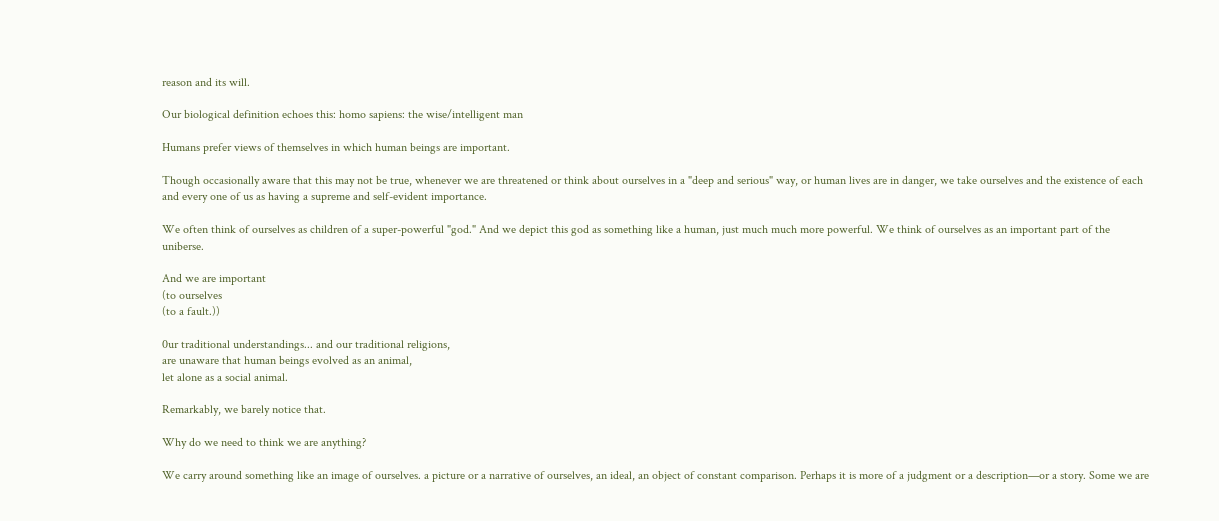reason and its will.

Our biological definition echoes this: homo sapiens: the wise/intelligent man

Humans prefer views of themselves in which human beings are important.

Though occasionally aware that this may not be true, whenever we are threatened or think about ourselves in a "deep and serious" way, or human lives are in danger, we take ourselves and the existence of each and every one of us as having a supreme and self-evident importance.

We often think of ourselves as children of a super-powerful "god." And we depict this god as something like a human, just much much more powerful. We think of ourselves as an important part of the uniberse.

And we are important
(to ourselves
(to a fault.))

0ur traditional understandings... and our traditional religions,
are unaware that human beings evolved as an animal,
let alone as a social animal.

Remarkably, we barely notice that.

Why do we need to think we are anything?

We carry around something like an image of ourselves. a picture or a narrative of ourselves, an ideal, an object of constant comparison. Perhaps it is more of a judgment or a description—or a story. Some we are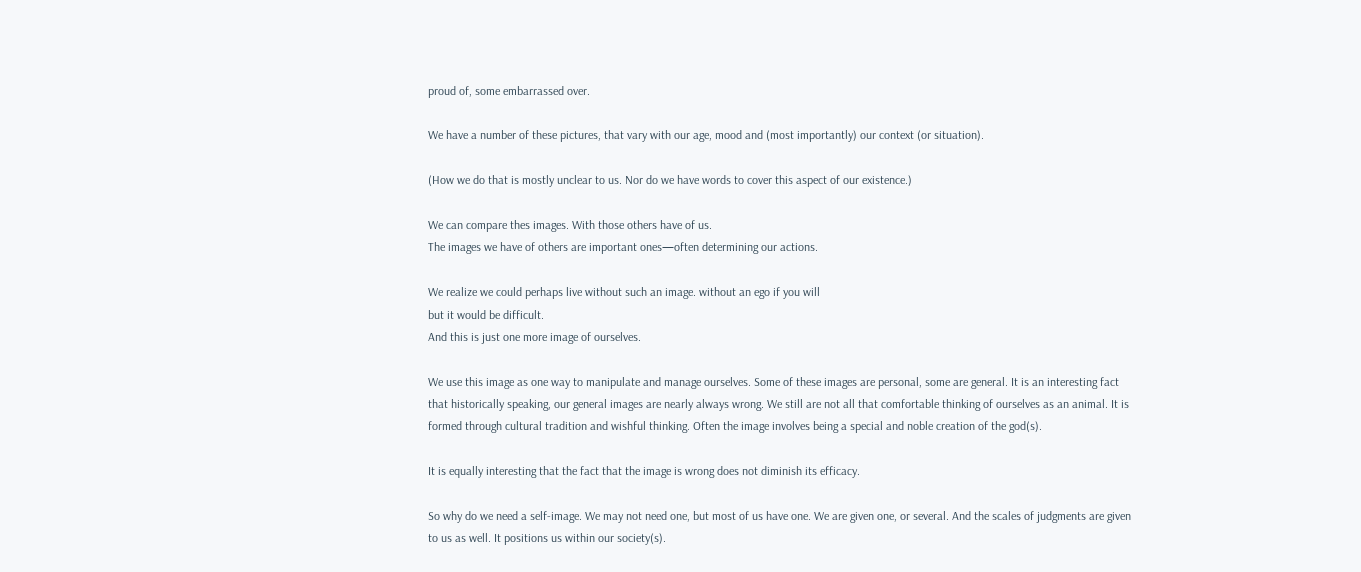proud of, some embarrassed over.

We have a number of these pictures, that vary with our age, mood and (most importantly) our context (or situation).

(How we do that is mostly unclear to us. Nor do we have words to cover this aspect of our existence.)

We can compare thes images. With those others have of us.
The images we have of others are important ones—often determining our actions.

We realize we could perhaps live without such an image. without an ego if you will
but it would be difficult.
And this is just one more image of ourselves.

We use this image as one way to manipulate and manage ourselves. Some of these images are personal, some are general. It is an interesting fact that historically speaking, our general images are nearly always wrong. We still are not all that comfortable thinking of ourselves as an animal. It is formed through cultural tradition and wishful thinking. Often the image involves being a special and noble creation of the god(s).

It is equally interesting that the fact that the image is wrong does not diminish its efficacy.

So why do we need a self-image. We may not need one, but most of us have one. We are given one, or several. And the scales of judgments are given to us as well. It positions us within our society(s).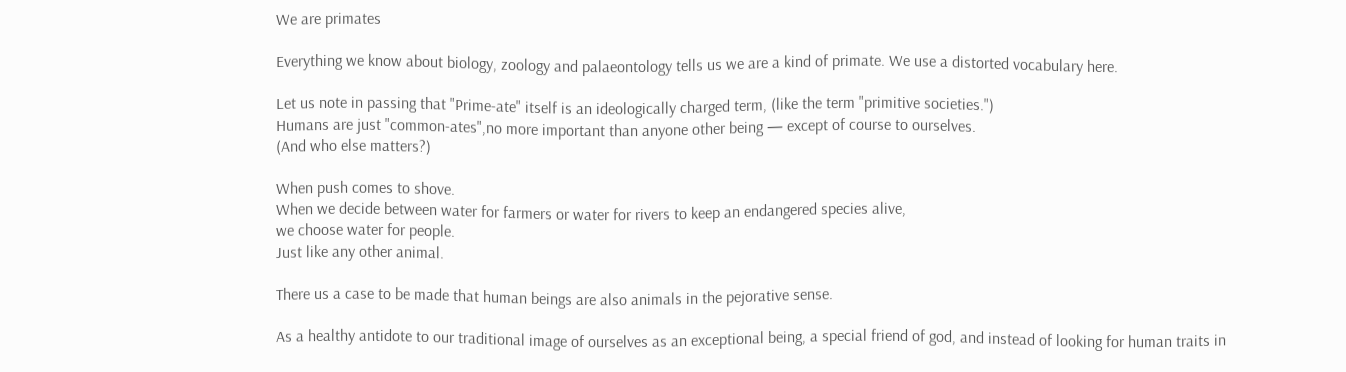We are primates

Everything we know about biology, zoology and palaeontology tells us we are a kind of primate. We use a distorted vocabulary here.

Let us note in passing that "Prime-ate" itself is an ideologically charged term, (like the term "primitive societies.")
Humans are just "common-ates",no more important than anyone other being — except of course to ourselves.
(And who else matters?)

When push comes to shove.
When we decide between water for farmers or water for rivers to keep an endangered species alive,
we choose water for people.
Just like any other animal.

There us a case to be made that human beings are also animals in the pejorative sense.

As a healthy antidote to our traditional image of ourselves as an exceptional being, a special friend of god, and instead of looking for human traits in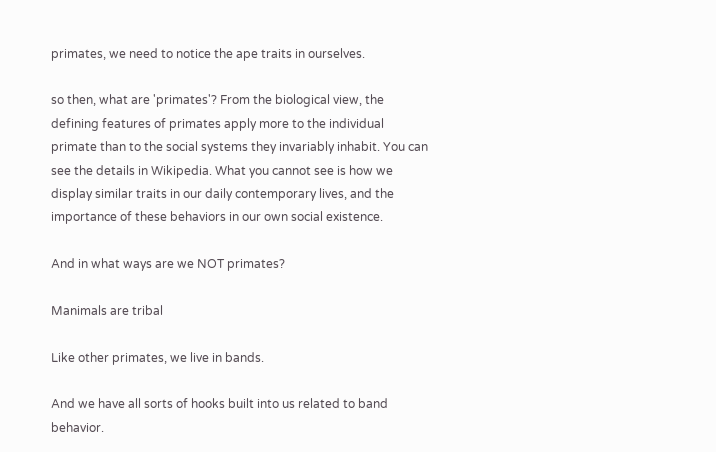primates, we need to notice the ape traits in ourselves.

so then, what are 'primates'? From the biological view, the defining features of primates apply more to the individual primate than to the social systems they invariably inhabit. You can see the details in Wikipedia. What you cannot see is how we display similar traits in our daily contemporary lives, and the importance of these behaviors in our own social existence.

And in what ways are we NOT primates?

Manimals are tribal

Like other primates, we live in bands.

And we have all sorts of hooks built into us related to band behavior.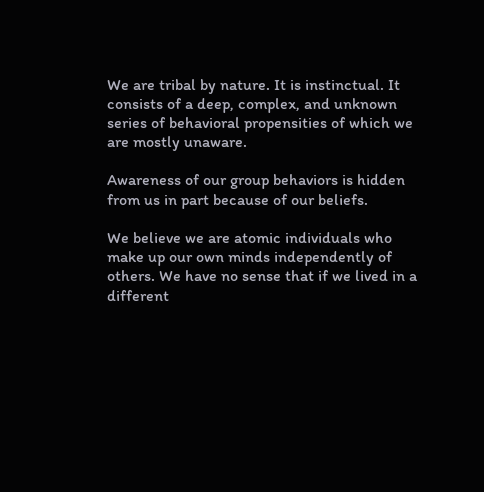We are tribal by nature. It is instinctual. It consists of a deep, complex, and unknown series of behavioral propensities of which we are mostly unaware.

Awareness of our group behaviors is hidden from us in part because of our beliefs.

We believe we are atomic individuals who make up our own minds independently of others. We have no sense that if we lived in a different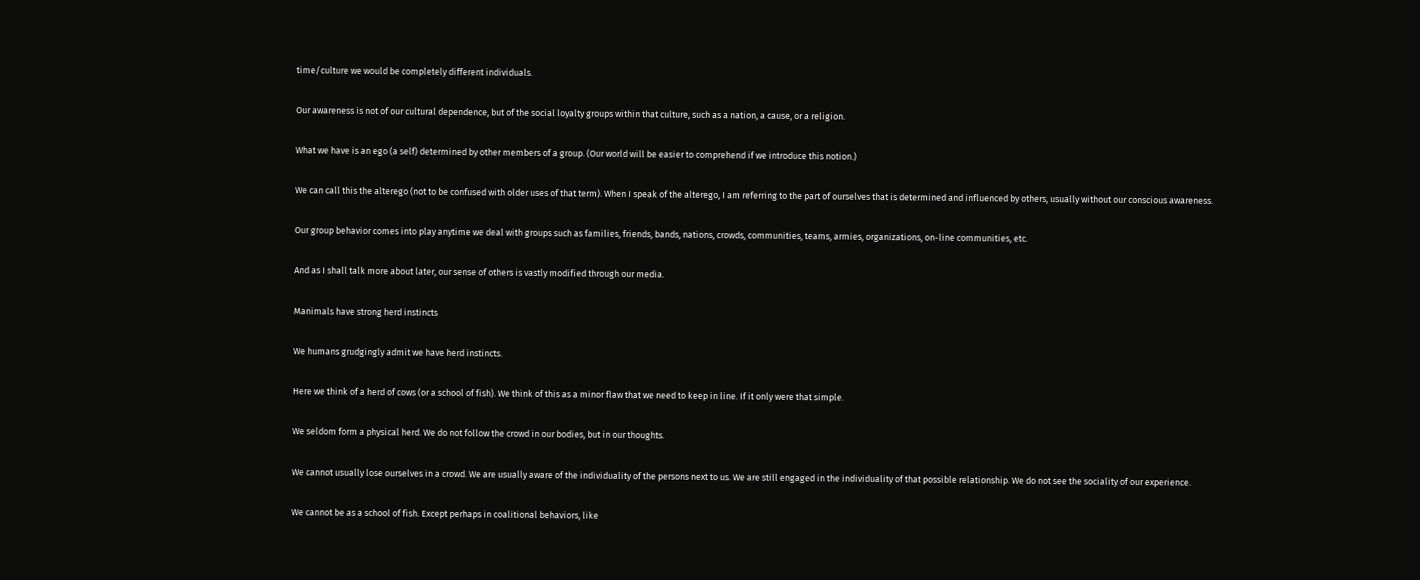time/culture we would be completely different individuals.

Our awareness is not of our cultural dependence, but of the social loyalty groups within that culture, such as a nation, a cause, or a religion.

What we have is an ego (a self) determined by other members of a group. (Our world will be easier to comprehend if we introduce this notion.)

We can call this the alterego (not to be confused with older uses of that term). When I speak of the alterego, I am referring to the part of ourselves that is determined and influenced by others, usually without our conscious awareness.

Our group behavior comes into play anytime we deal with groups such as families, friends, bands, nations, crowds, communities, teams, armies, organizations, on-line communities, etc.

And as I shall talk more about later, our sense of others is vastly modified through our media.

Manimals have strong herd instincts

We humans grudgingly admit we have herd instincts.

Here we think of a herd of cows (or a school of fish). We think of this as a minor flaw that we need to keep in line. If it only were that simple.

We seldom form a physical herd. We do not follow the crowd in our bodies, but in our thoughts.

We cannot usually lose ourselves in a crowd. We are usually aware of the individuality of the persons next to us. We are still engaged in the individuality of that possible relationship. We do not see the sociality of our experience.

We cannot be as a school of fish. Except perhaps in coalitional behaviors, like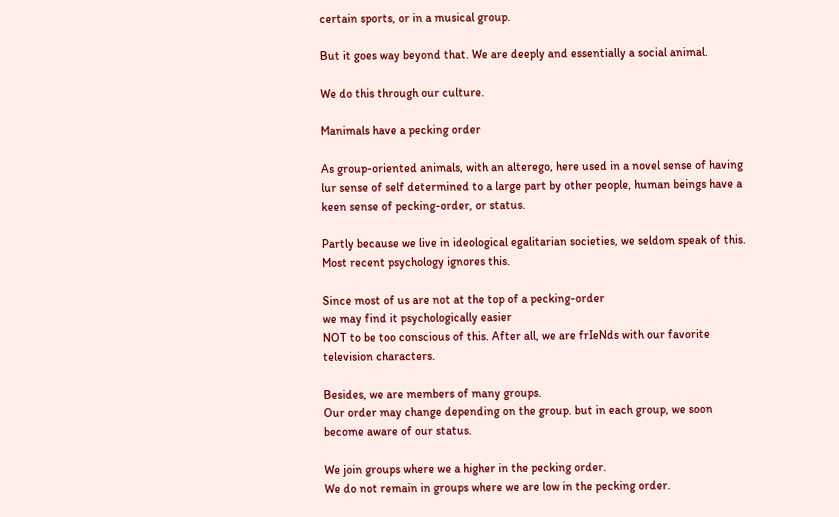certain sports, or in a musical group.

But it goes way beyond that. We are deeply and essentially a social animal.

We do this through our culture.

Manimals have a pecking order

As group-oriented animals, with an alterego, here used in a novel sense of having lur sense of self determined to a large part by other people, human beings have a keen sense of pecking-order, or status.

Partly because we live in ideological egalitarian societies, we seldom speak of this.
Most recent psychology ignores this.

Since most of us are not at the top of a pecking-order
we may find it psychologically easier
NOT to be too conscious of this. After all, we are frIeNds with our favorite television characters.

Besides, we are members of many groups.
Our order may change depending on the group. but in each group, we soon become aware of our status.

We join groups where we a higher in the pecking order.
We do not remain in groups where we are low in the pecking order.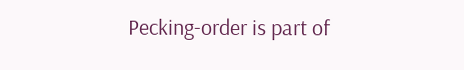Pecking-order is part of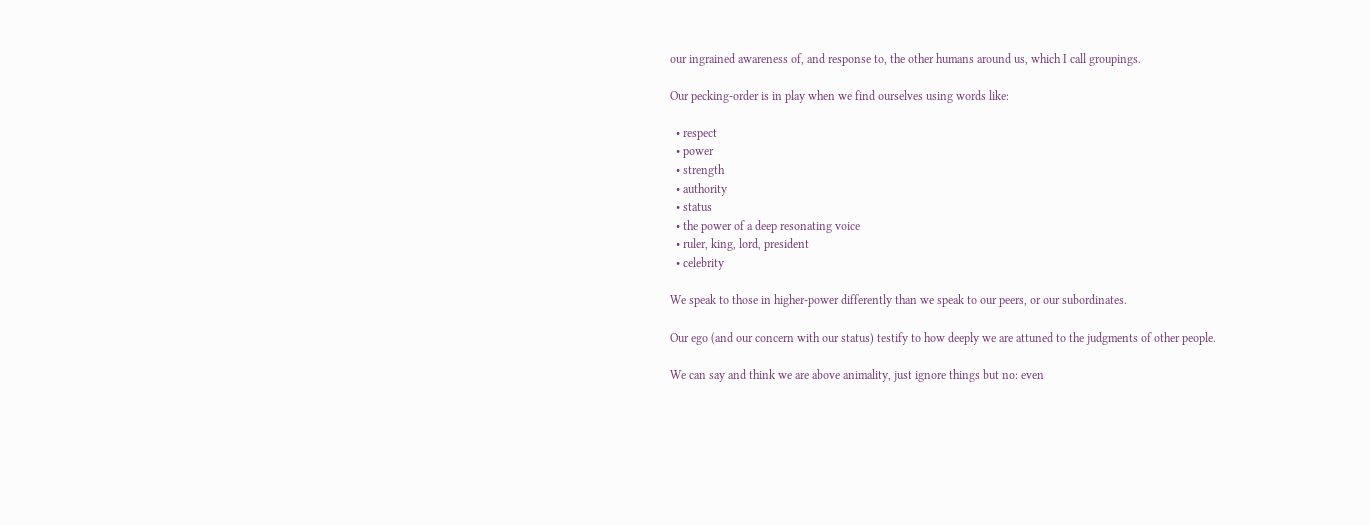our ingrained awareness of, and response to, the other humans around us, which I call groupings.

Our pecking-order is in play when we find ourselves using words like:

  • respect
  • power
  • strength
  • authority
  • status
  • the power of a deep resonating voice
  • ruler, king, lord, president
  • celebrity

We speak to those in higher-power differently than we speak to our peers, or our subordinates.

Our ego (and our concern with our status) testify to how deeply we are attuned to the judgments of other people.

We can say and think we are above animality, just ignore things but no: even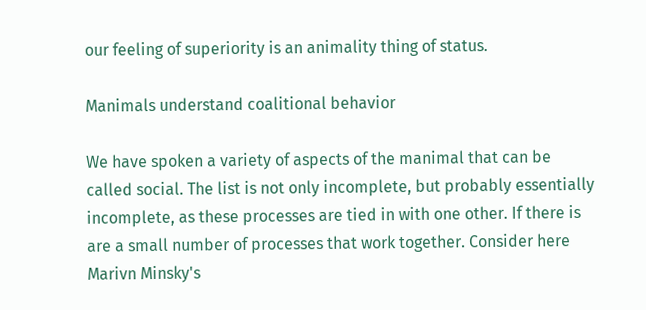our feeling of superiority is an animality thing of status.

Manimals understand coalitional behavior

We have spoken a variety of aspects of the manimal that can be called social. The list is not only incomplete, but probably essentially incomplete, as these processes are tied in with one other. If there is are a small number of processes that work together. Consider here Marivn Minsky's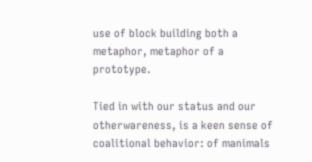use of block building both a metaphor, metaphor of a prototype.

Tied in with our status and our otherwareness, is a keen sense of coalitional behavior: of manimals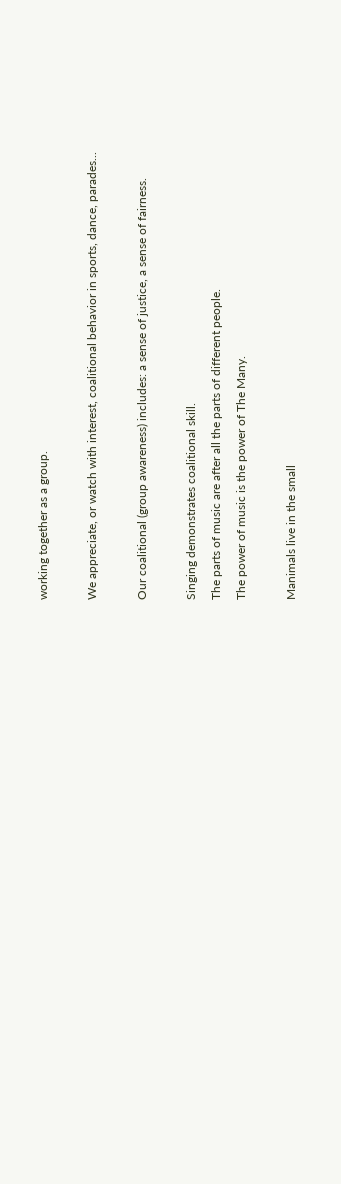working together as a group.

We appreciate, or watch with interest, coalitional behavior in sports, dance, parades...

Our coalitional (group awareness) includes: a sense of justice, a sense of fairness.

Singing demonstrates coalitional skill.
The parts of music are after all the parts of different people.
The power of music is the power of The Many.

Manimals live in the small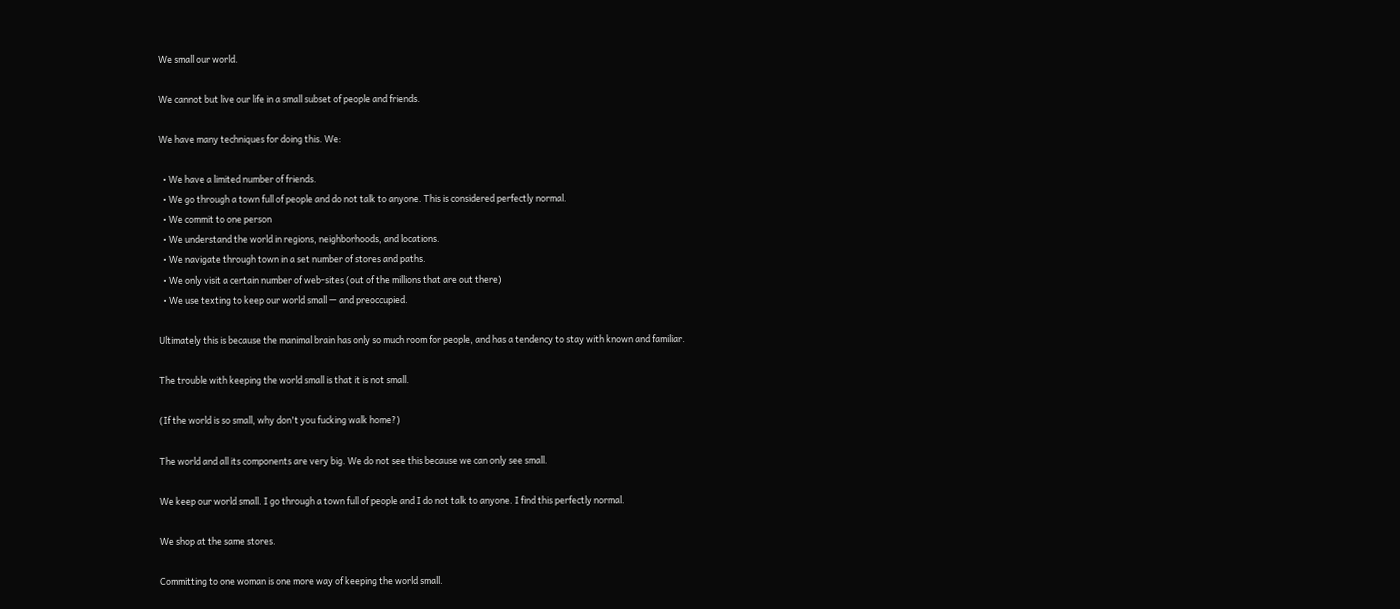We small our world.

We cannot but live our life in a small subset of people and friends.

We have many techniques for doing this. We:

  • We have a limited number of friends.
  • We go through a town full of people and do not talk to anyone. This is considered perfectly normal.
  • We commit to one person
  • We understand the world in regions, neighborhoods, and locations.
  • We navigate through town in a set number of stores and paths.
  • We only visit a certain number of web-sites (out of the millions that are out there)
  • We use texting to keep our world small — and preoccupied.

Ultimately this is because the manimal brain has only so much room for people, and has a tendency to stay with known and familiar.

The trouble with keeping the world small is that it is not small.

(If the world is so small, why don't you fucking walk home?)

The world and all its components are very big. We do not see this because we can only see small.

We keep our world small. I go through a town full of people and I do not talk to anyone. I find this perfectly normal.

We shop at the same stores.

Committing to one woman is one more way of keeping the world small.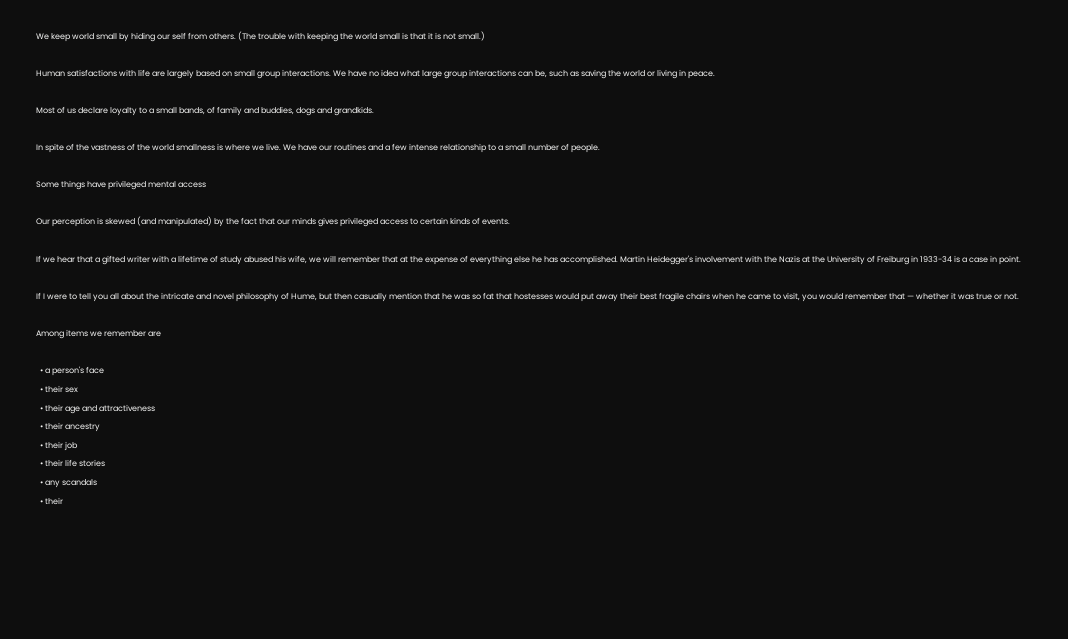We keep world small by hiding our self from others. (The trouble with keeping the world small is that it is not small.)

Human satisfactions with life are largely based on small group interactions. We have no idea what large group interactions can be, such as saving the world or living in peace.

Most of us declare loyalty to a small bands, of family and buddies, dogs and grandkids.

In spite of the vastness of the world smallness is where we live. We have our routines and a few intense relationship to a small number of people.

Some things have privileged mental access

Our perception is skewed (and manipulated) by the fact that our minds gives privileged access to certain kinds of events.

If we hear that a gifted writer with a lifetime of study abused his wife, we will remember that at the expense of everything else he has accomplished. Martin Heidegger's involvement with the Nazis at the University of Freiburg in 1933-34 is a case in point.

If I were to tell you all about the intricate and novel philosophy of Hume, but then casually mention that he was so fat that hostesses would put away their best fragile chairs when he came to visit, you would remember that — whether it was true or not.

Among items we remember are

  • a person's face
  • their sex
  • their age and attractiveness
  • their ancestry
  • their job
  • their life stories
  • any scandals
  • their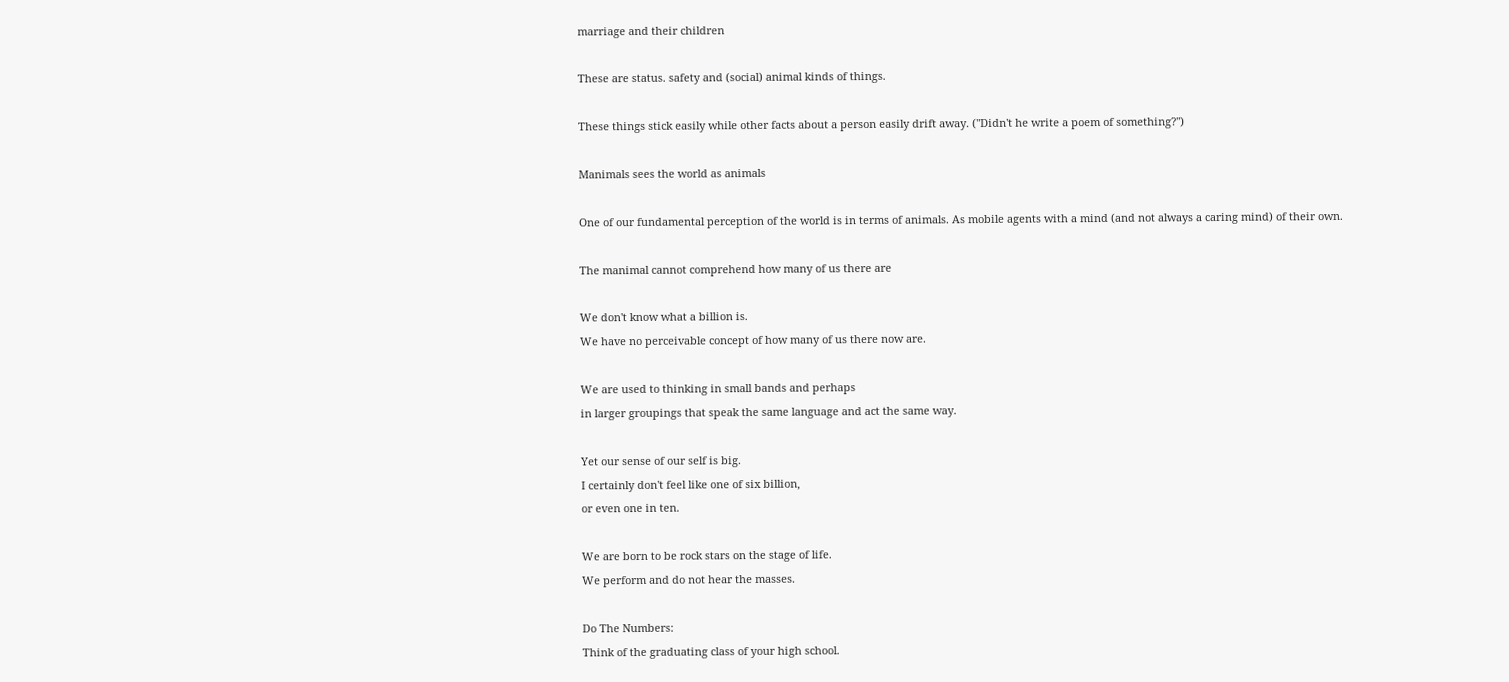marriage and their children

These are status. safety and (social) animal kinds of things.

These things stick easily while other facts about a person easily drift away. ("Didn't he write a poem of something?")

Manimals sees the world as animals

One of our fundamental perception of the world is in terms of animals. As mobile agents with a mind (and not always a caring mind) of their own.

The manimal cannot comprehend how many of us there are

We don't know what a billion is.
We have no perceivable concept of how many of us there now are.

We are used to thinking in small bands and perhaps
in larger groupings that speak the same language and act the same way.

Yet our sense of our self is big.
I certainly don't feel like one of six billion,
or even one in ten.

We are born to be rock stars on the stage of life.
We perform and do not hear the masses.

Do The Numbers:
Think of the graduating class of your high school.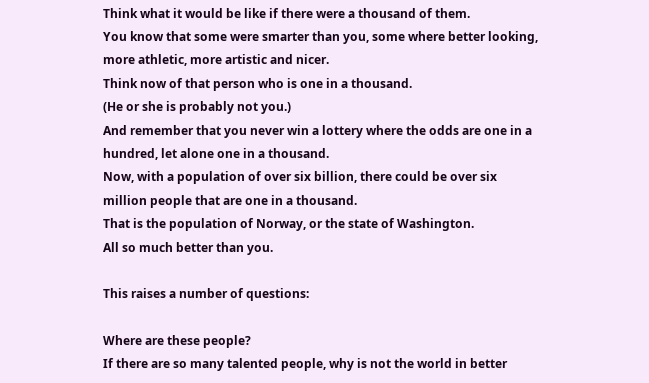Think what it would be like if there were a thousand of them.
You know that some were smarter than you, some where better looking, more athletic, more artistic and nicer.
Think now of that person who is one in a thousand.
(He or she is probably not you.)
And remember that you never win a lottery where the odds are one in a hundred, let alone one in a thousand.
Now, with a population of over six billion, there could be over six million people that are one in a thousand.
That is the population of Norway, or the state of Washington.
All so much better than you.

This raises a number of questions:

Where are these people?
If there are so many talented people, why is not the world in better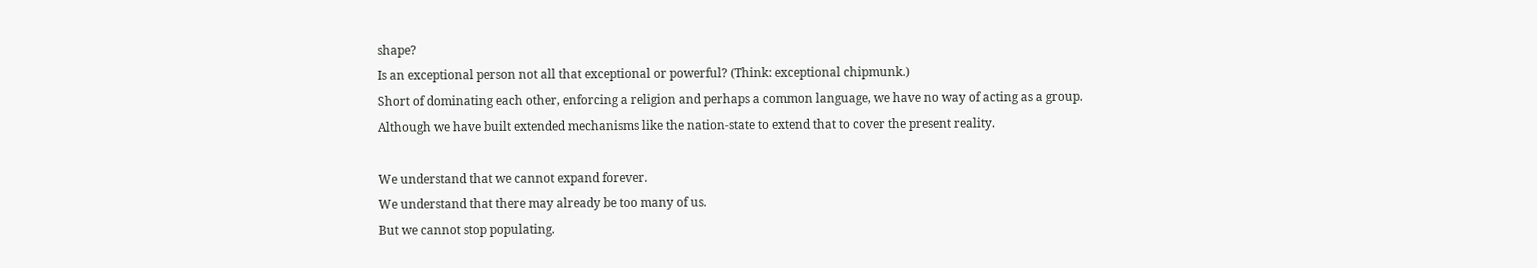shape?
Is an exceptional person not all that exceptional or powerful? (Think: exceptional chipmunk.)
Short of dominating each other, enforcing a religion and perhaps a common language, we have no way of acting as a group.
Although we have built extended mechanisms like the nation-state to extend that to cover the present reality.

We understand that we cannot expand forever.
We understand that there may already be too many of us.
But we cannot stop populating.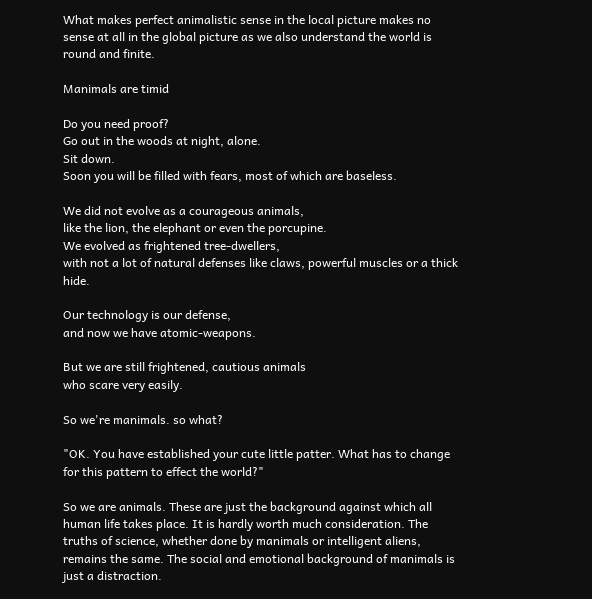What makes perfect animalistic sense in the local picture makes no sense at all in the global picture as we also understand the world is round and finite.

Manimals are timid

Do you need proof?
Go out in the woods at night, alone.
Sit down.
Soon you will be filled with fears, most of which are baseless.

We did not evolve as a courageous animals,
like the lion, the elephant or even the porcupine.
We evolved as frightened tree-dwellers,
with not a lot of natural defenses like claws, powerful muscles or a thick hide.

Our technology is our defense,
and now we have atomic-weapons.

But we are still frightened, cautious animals
who scare very easily.

So we're manimals. so what?

"OK. You have established your cute little patter. What has to change for this pattern to effect the world?"

So we are animals. These are just the background against which all human life takes place. It is hardly worth much consideration. The truths of science, whether done by manimals or intelligent aliens, remains the same. The social and emotional background of manimals is just a distraction.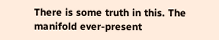There is some truth in this. The manifold ever-present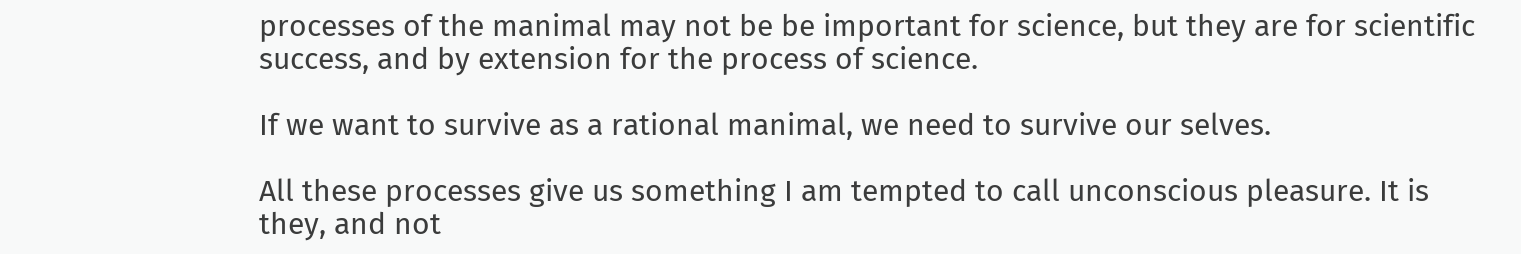processes of the manimal may not be be important for science, but they are for scientific success, and by extension for the process of science.

If we want to survive as a rational manimal, we need to survive our selves.

All these processes give us something I am tempted to call unconscious pleasure. It is they, and not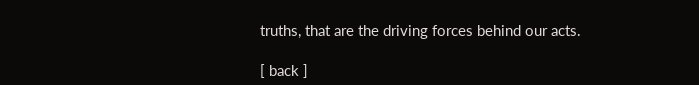truths, that are the driving forces behind our acts.

[ back ]